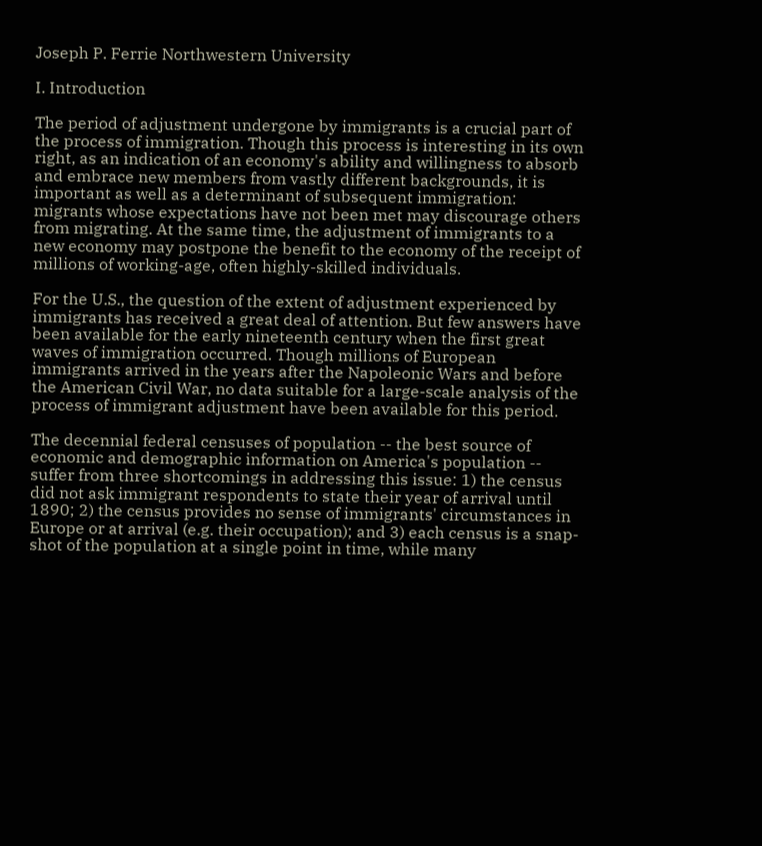Joseph P. Ferrie Northwestern University

I. Introduction

The period of adjustment undergone by immigrants is a crucial part of the process of immigration. Though this process is interesting in its own right, as an indication of an economy's ability and willingness to absorb and embrace new members from vastly different backgrounds, it is important as well as a determinant of subsequent immigration: migrants whose expectations have not been met may discourage others from migrating. At the same time, the adjustment of immigrants to a new economy may postpone the benefit to the economy of the receipt of millions of working-age, often highly-skilled individuals.

For the U.S., the question of the extent of adjustment experienced by immigrants has received a great deal of attention. But few answers have been available for the early nineteenth century when the first great waves of immigration occurred. Though millions of European immigrants arrived in the years after the Napoleonic Wars and before the American Civil War, no data suitable for a large-scale analysis of the process of immigrant adjustment have been available for this period.

The decennial federal censuses of population -- the best source of economic and demographic information on America's population -- suffer from three shortcomings in addressing this issue: 1) the census did not ask immigrant respondents to state their year of arrival until 1890; 2) the census provides no sense of immigrants' circumstances in Europe or at arrival (e.g. their occupation); and 3) each census is a snap-shot of the population at a single point in time, while many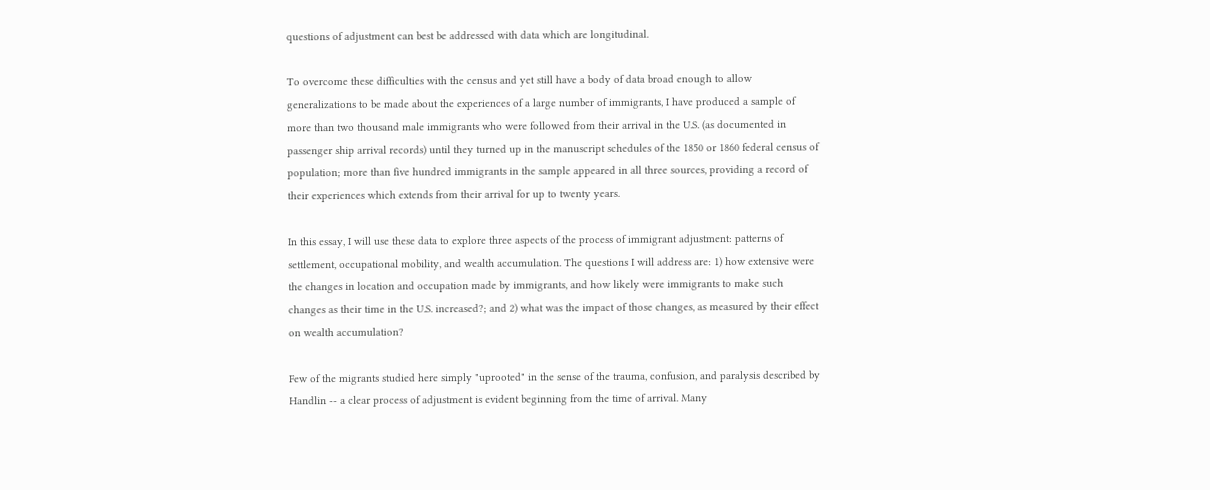questions of adjustment can best be addressed with data which are longitudinal.

To overcome these difficulties with the census and yet still have a body of data broad enough to allow generalizations to be made about the experiences of a large number of immigrants, I have produced a sample of more than two thousand male immigrants who were followed from their arrival in the U.S. (as documented in passenger ship arrival records) until they turned up in the manuscript schedules of the 1850 or 1860 federal census of population; more than five hundred immigrants in the sample appeared in all three sources, providing a record of their experiences which extends from their arrival for up to twenty years.

In this essay, I will use these data to explore three aspects of the process of immigrant adjustment: patterns of settlement, occupational mobility, and wealth accumulation. The questions I will address are: 1) how extensive were the changes in location and occupation made by immigrants, and how likely were immigrants to make such changes as their time in the U.S. increased?; and 2) what was the impact of those changes, as measured by their effect on wealth accumulation?

Few of the migrants studied here simply "uprooted" in the sense of the trauma, confusion, and paralysis described by Handlin -- a clear process of adjustment is evident beginning from the time of arrival. Many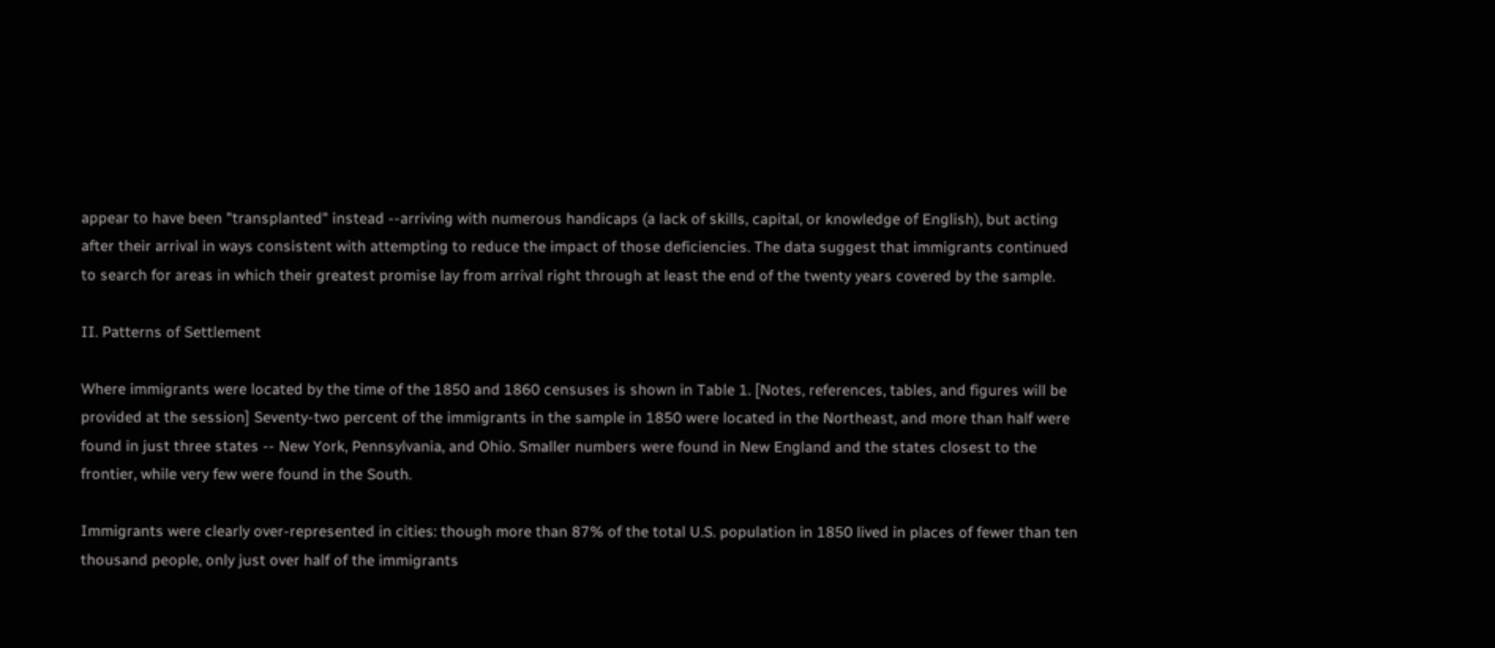appear to have been "transplanted" instead --arriving with numerous handicaps (a lack of skills, capital, or knowledge of English), but acting after their arrival in ways consistent with attempting to reduce the impact of those deficiencies. The data suggest that immigrants continued to search for areas in which their greatest promise lay from arrival right through at least the end of the twenty years covered by the sample.

II. Patterns of Settlement

Where immigrants were located by the time of the 1850 and 1860 censuses is shown in Table 1. [Notes, references, tables, and figures will be provided at the session] Seventy-two percent of the immigrants in the sample in 1850 were located in the Northeast, and more than half were found in just three states -- New York, Pennsylvania, and Ohio. Smaller numbers were found in New England and the states closest to the frontier, while very few were found in the South.

Immigrants were clearly over-represented in cities: though more than 87% of the total U.S. population in 1850 lived in places of fewer than ten thousand people, only just over half of the immigrants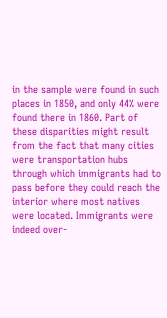in the sample were found in such places in 1850, and only 44% were found there in 1860. Part of these disparities might result from the fact that many cities were transportation hubs through which immigrants had to pass before they could reach the interior where most natives were located. Immigrants were indeed over-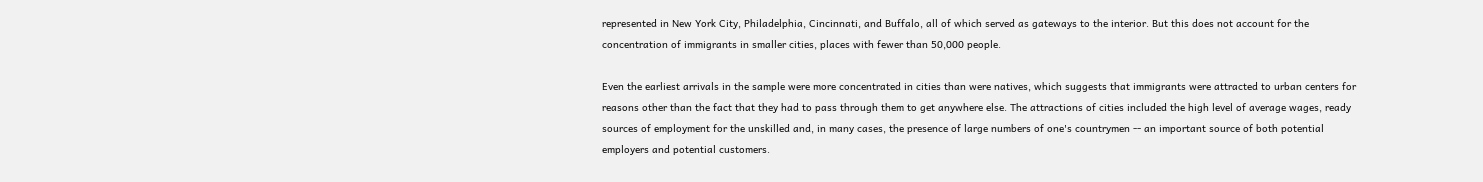represented in New York City, Philadelphia, Cincinnati, and Buffalo, all of which served as gateways to the interior. But this does not account for the concentration of immigrants in smaller cities, places with fewer than 50,000 people.

Even the earliest arrivals in the sample were more concentrated in cities than were natives, which suggests that immigrants were attracted to urban centers for reasons other than the fact that they had to pass through them to get anywhere else. The attractions of cities included the high level of average wages, ready sources of employment for the unskilled and, in many cases, the presence of large numbers of one's countrymen -- an important source of both potential employers and potential customers.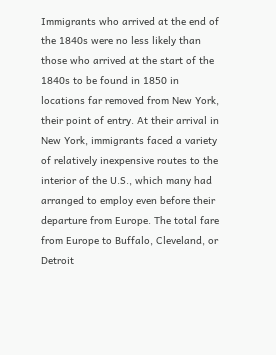Immigrants who arrived at the end of the 1840s were no less likely than those who arrived at the start of the 1840s to be found in 1850 in locations far removed from New York, their point of entry. At their arrival in New York, immigrants faced a variety of relatively inexpensive routes to the interior of the U.S., which many had arranged to employ even before their departure from Europe. The total fare from Europe to Buffalo, Cleveland, or Detroit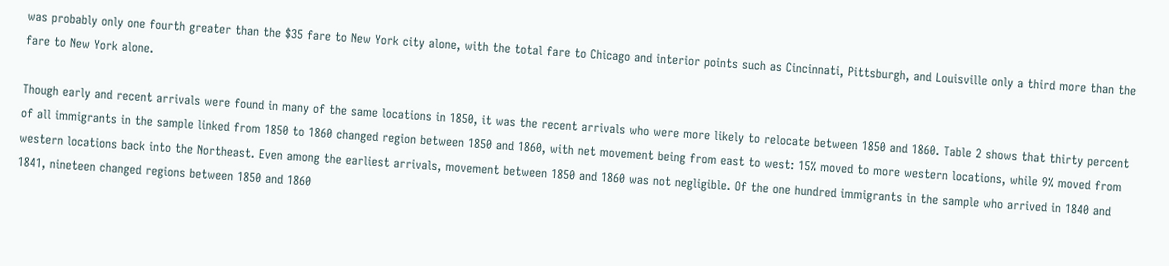was probably only one fourth greater than the $35 fare to New York city alone, with the total fare to Chicago and interior points such as Cincinnati, Pittsburgh, and Louisville only a third more than the fare to New York alone.

Though early and recent arrivals were found in many of the same locations in 1850, it was the recent arrivals who were more likely to relocate between 1850 and 1860. Table 2 shows that thirty percent of all immigrants in the sample linked from 1850 to 1860 changed region between 1850 and 1860, with net movement being from east to west: 15% moved to more western locations, while 9% moved from western locations back into the Northeast. Even among the earliest arrivals, movement between 1850 and 1860 was not negligible. Of the one hundred immigrants in the sample who arrived in 1840 and 1841, nineteen changed regions between 1850 and 1860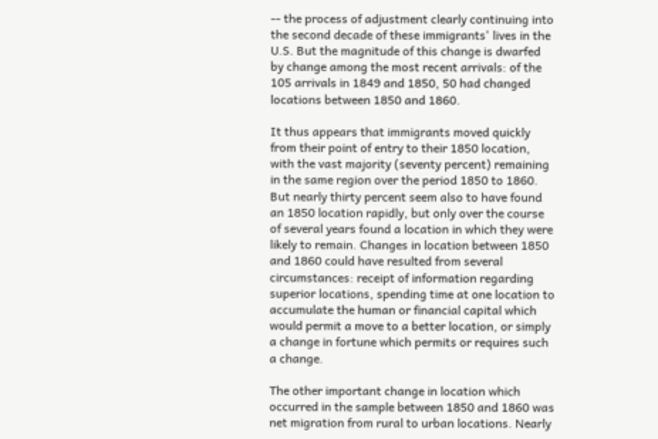-- the process of adjustment clearly continuing into the second decade of these immigrants' lives in the U.S. But the magnitude of this change is dwarfed by change among the most recent arrivals: of the 105 arrivals in 1849 and 1850, 50 had changed locations between 1850 and 1860.

It thus appears that immigrants moved quickly from their point of entry to their 1850 location, with the vast majority (seventy percent) remaining in the same region over the period 1850 to 1860. But nearly thirty percent seem also to have found an 1850 location rapidly, but only over the course of several years found a location in which they were likely to remain. Changes in location between 1850 and 1860 could have resulted from several circumstances: receipt of information regarding superior locations, spending time at one location to accumulate the human or financial capital which would permit a move to a better location, or simply a change in fortune which permits or requires such a change.

The other important change in location which occurred in the sample between 1850 and 1860 was net migration from rural to urban locations. Nearly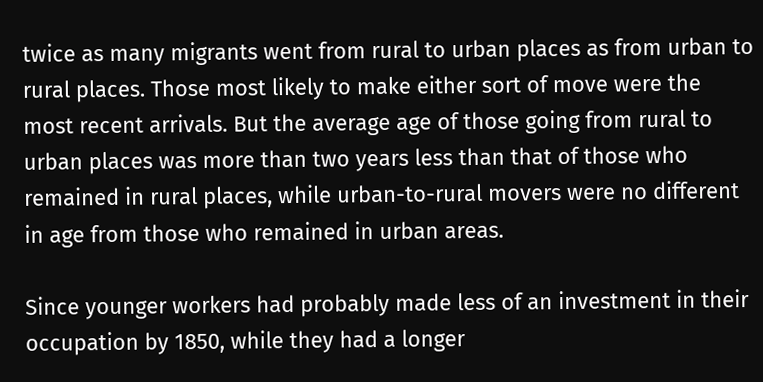twice as many migrants went from rural to urban places as from urban to rural places. Those most likely to make either sort of move were the most recent arrivals. But the average age of those going from rural to urban places was more than two years less than that of those who remained in rural places, while urban-to-rural movers were no different in age from those who remained in urban areas.

Since younger workers had probably made less of an investment in their occupation by 1850, while they had a longer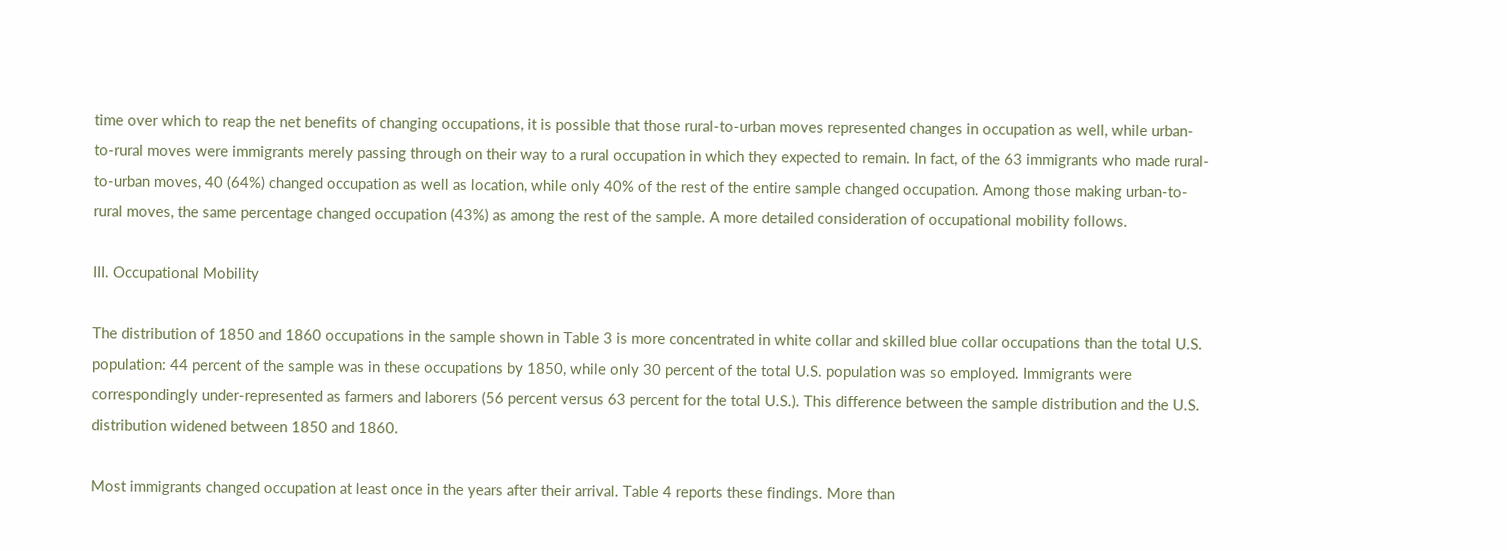time over which to reap the net benefits of changing occupations, it is possible that those rural-to-urban moves represented changes in occupation as well, while urban-to-rural moves were immigrants merely passing through on their way to a rural occupation in which they expected to remain. In fact, of the 63 immigrants who made rural-to-urban moves, 40 (64%) changed occupation as well as location, while only 40% of the rest of the entire sample changed occupation. Among those making urban-to- rural moves, the same percentage changed occupation (43%) as among the rest of the sample. A more detailed consideration of occupational mobility follows.

III. Occupational Mobility

The distribution of 1850 and 1860 occupations in the sample shown in Table 3 is more concentrated in white collar and skilled blue collar occupations than the total U.S. population: 44 percent of the sample was in these occupations by 1850, while only 30 percent of the total U.S. population was so employed. Immigrants were correspondingly under-represented as farmers and laborers (56 percent versus 63 percent for the total U.S.). This difference between the sample distribution and the U.S. distribution widened between 1850 and 1860.

Most immigrants changed occupation at least once in the years after their arrival. Table 4 reports these findings. More than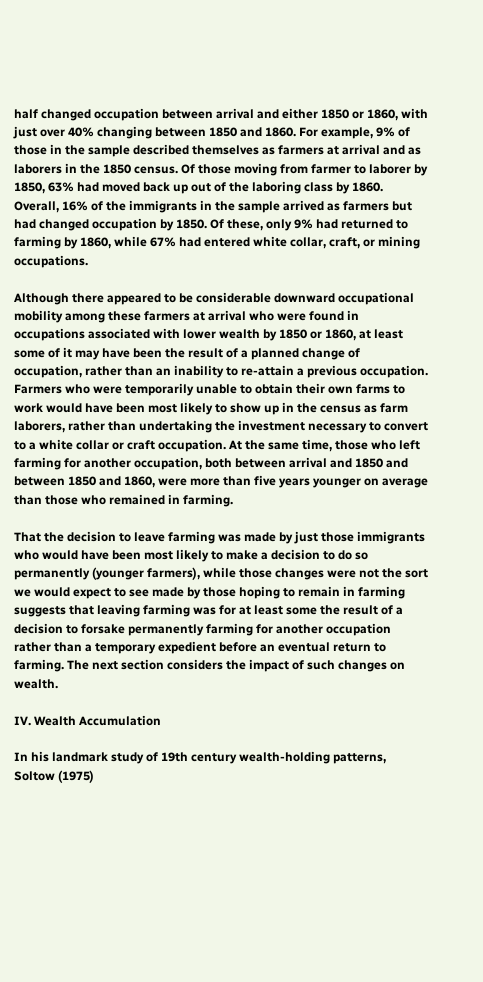half changed occupation between arrival and either 1850 or 1860, with just over 40% changing between 1850 and 1860. For example, 9% of those in the sample described themselves as farmers at arrival and as laborers in the 1850 census. Of those moving from farmer to laborer by 1850, 63% had moved back up out of the laboring class by 1860. Overall, 16% of the immigrants in the sample arrived as farmers but had changed occupation by 1850. Of these, only 9% had returned to farming by 1860, while 67% had entered white collar, craft, or mining occupations.

Although there appeared to be considerable downward occupational mobility among these farmers at arrival who were found in occupations associated with lower wealth by 1850 or 1860, at least some of it may have been the result of a planned change of occupation, rather than an inability to re-attain a previous occupation. Farmers who were temporarily unable to obtain their own farms to work would have been most likely to show up in the census as farm laborers, rather than undertaking the investment necessary to convert to a white collar or craft occupation. At the same time, those who left farming for another occupation, both between arrival and 1850 and between 1850 and 1860, were more than five years younger on average than those who remained in farming.

That the decision to leave farming was made by just those immigrants who would have been most likely to make a decision to do so permanently (younger farmers), while those changes were not the sort we would expect to see made by those hoping to remain in farming suggests that leaving farming was for at least some the result of a decision to forsake permanently farming for another occupation rather than a temporary expedient before an eventual return to farming. The next section considers the impact of such changes on wealth.

IV. Wealth Accumulation

In his landmark study of 19th century wealth-holding patterns, Soltow (1975)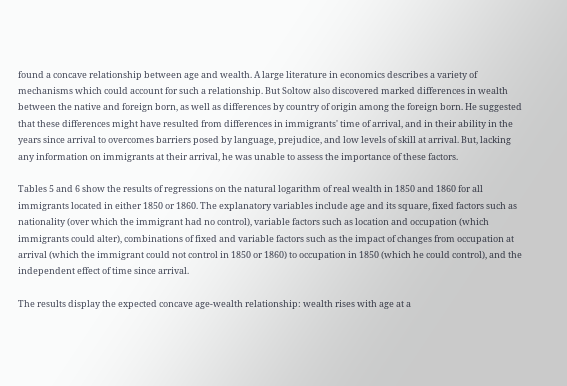found a concave relationship between age and wealth. A large literature in economics describes a variety of mechanisms which could account for such a relationship. But Soltow also discovered marked differences in wealth between the native and foreign born, as well as differences by country of origin among the foreign born. He suggested that these differences might have resulted from differences in immigrants' time of arrival, and in their ability in the years since arrival to overcomes barriers posed by language, prejudice, and low levels of skill at arrival. But, lacking any information on immigrants at their arrival, he was unable to assess the importance of these factors.

Tables 5 and 6 show the results of regressions on the natural logarithm of real wealth in 1850 and 1860 for all immigrants located in either 1850 or 1860. The explanatory variables include age and its square, fixed factors such as nationality (over which the immigrant had no control), variable factors such as location and occupation (which immigrants could alter), combinations of fixed and variable factors such as the impact of changes from occupation at arrival (which the immigrant could not control in 1850 or 1860) to occupation in 1850 (which he could control), and the independent effect of time since arrival.

The results display the expected concave age-wealth relationship: wealth rises with age at a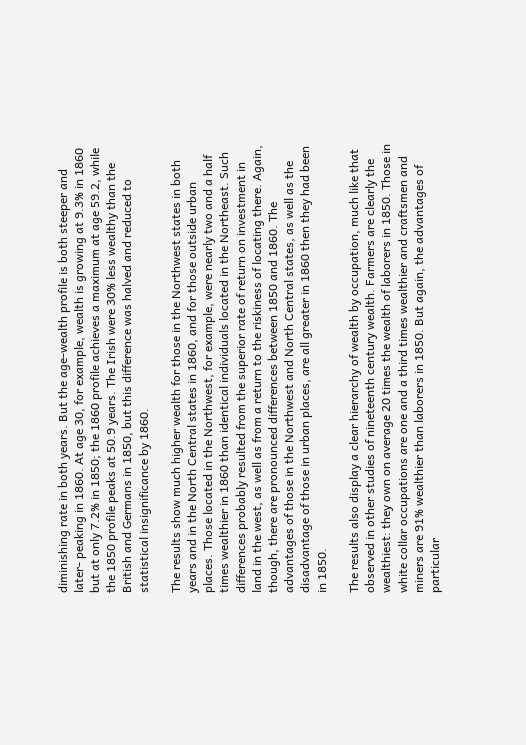diminishing rate in both years. But the age-wealth profile is both steeper and later- peaking in 1860. At age 30, for example, wealth is growing at 9.3% in 1860 but at only 7.2% in 1850; the 1860 profile achieves a maximum at age 59.2, while the 1850 profile peaks at 50.9 years. The Irish were 30% less wealthy than the British and Germans in 1850, but this difference was halved and reduced to statistical insignificance by 1860.

The results show much higher wealth for those in the Northwest states in both years and in the North Central states in 1860, and for those outside urban places. Those located in the Northwest, for example, were nearly two and a half times wealthier in 1860 than identical individuals located in the Northeast. Such differences probably resulted from the superior rate of return on investment in land in the west, as well as from a return to the riskiness of locating there. Again, though, there are pronounced differences between 1850 and 1860. The advantages of those in the Northwest and North Central states, as well as the disadvantage of those in urban places, are all greater in 1860 then they had been in 1850.

The results also display a clear hierarchy of wealth by occupation, much like that observed in other studies of nineteenth century wealth. Farmers are clearly the wealthiest: they own on average 20 times the wealth of laborers in 1850. Those in white collar occupations are one and a third times wealthier and craftsmen and miners are 91% wealthier than laborers in 1850. But again, the advantages of particular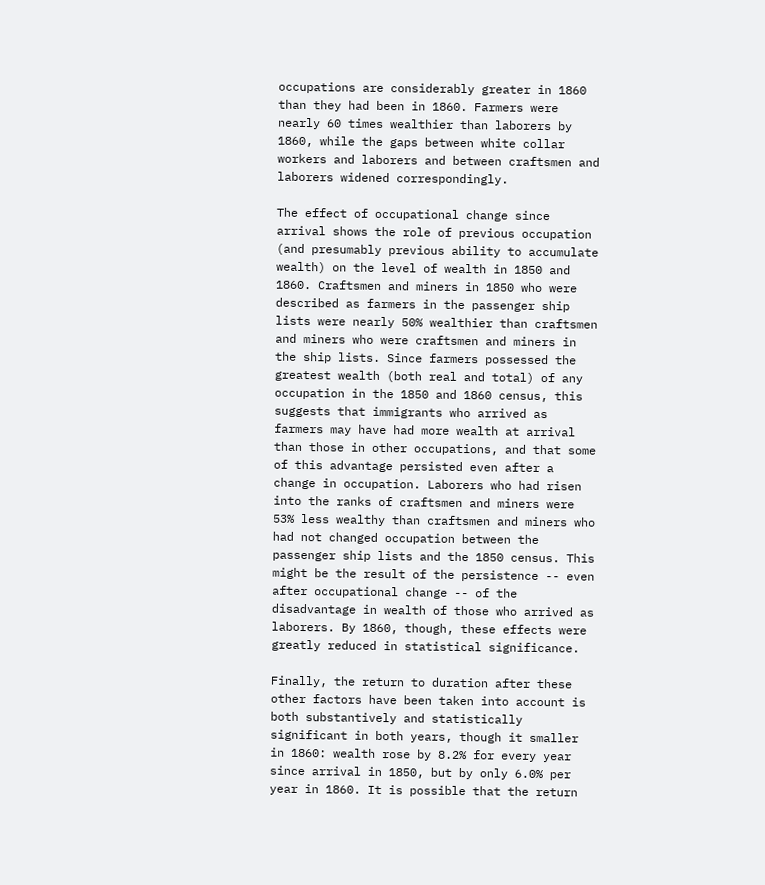occupations are considerably greater in 1860 than they had been in 1860. Farmers were nearly 60 times wealthier than laborers by 1860, while the gaps between white collar workers and laborers and between craftsmen and laborers widened correspondingly.

The effect of occupational change since arrival shows the role of previous occupation (and presumably previous ability to accumulate wealth) on the level of wealth in 1850 and 1860. Craftsmen and miners in 1850 who were described as farmers in the passenger ship lists were nearly 50% wealthier than craftsmen and miners who were craftsmen and miners in the ship lists. Since farmers possessed the greatest wealth (both real and total) of any occupation in the 1850 and 1860 census, this suggests that immigrants who arrived as farmers may have had more wealth at arrival than those in other occupations, and that some of this advantage persisted even after a change in occupation. Laborers who had risen into the ranks of craftsmen and miners were 53% less wealthy than craftsmen and miners who had not changed occupation between the passenger ship lists and the 1850 census. This might be the result of the persistence -- even after occupational change -- of the disadvantage in wealth of those who arrived as laborers. By 1860, though, these effects were greatly reduced in statistical significance.

Finally, the return to duration after these other factors have been taken into account is both substantively and statistically significant in both years, though it smaller in 1860: wealth rose by 8.2% for every year since arrival in 1850, but by only 6.0% per year in 1860. It is possible that the return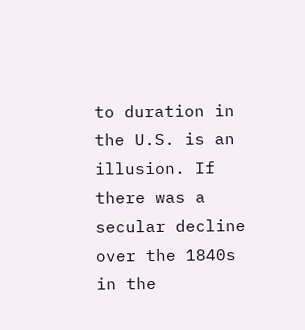to duration in the U.S. is an illusion. If there was a secular decline over the 1840s in the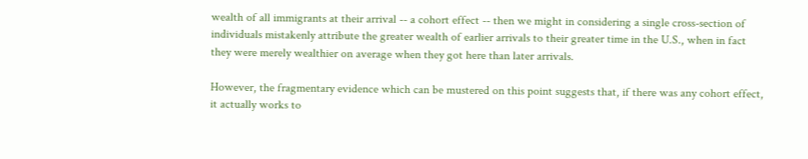wealth of all immigrants at their arrival -- a cohort effect -- then we might in considering a single cross-section of individuals mistakenly attribute the greater wealth of earlier arrivals to their greater time in the U.S., when in fact they were merely wealthier on average when they got here than later arrivals.

However, the fragmentary evidence which can be mustered on this point suggests that, if there was any cohort effect, it actually works to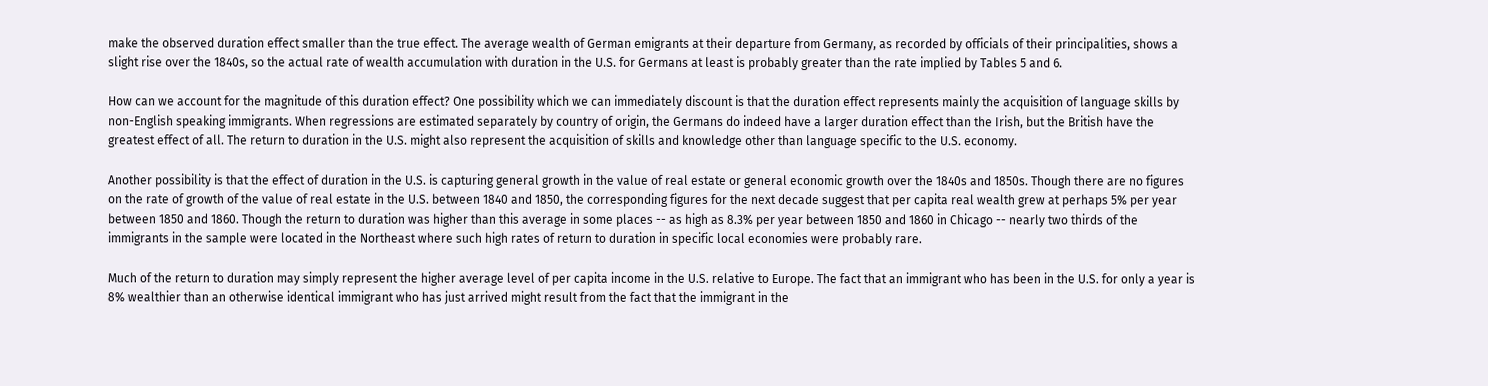make the observed duration effect smaller than the true effect. The average wealth of German emigrants at their departure from Germany, as recorded by officials of their principalities, shows a slight rise over the 1840s, so the actual rate of wealth accumulation with duration in the U.S. for Germans at least is probably greater than the rate implied by Tables 5 and 6.

How can we account for the magnitude of this duration effect? One possibility which we can immediately discount is that the duration effect represents mainly the acquisition of language skills by non-English speaking immigrants. When regressions are estimated separately by country of origin, the Germans do indeed have a larger duration effect than the Irish, but the British have the greatest effect of all. The return to duration in the U.S. might also represent the acquisition of skills and knowledge other than language specific to the U.S. economy.

Another possibility is that the effect of duration in the U.S. is capturing general growth in the value of real estate or general economic growth over the 1840s and 1850s. Though there are no figures on the rate of growth of the value of real estate in the U.S. between 1840 and 1850, the corresponding figures for the next decade suggest that per capita real wealth grew at perhaps 5% per year between 1850 and 1860. Though the return to duration was higher than this average in some places -- as high as 8.3% per year between 1850 and 1860 in Chicago -- nearly two thirds of the immigrants in the sample were located in the Northeast where such high rates of return to duration in specific local economies were probably rare.

Much of the return to duration may simply represent the higher average level of per capita income in the U.S. relative to Europe. The fact that an immigrant who has been in the U.S. for only a year is 8% wealthier than an otherwise identical immigrant who has just arrived might result from the fact that the immigrant in the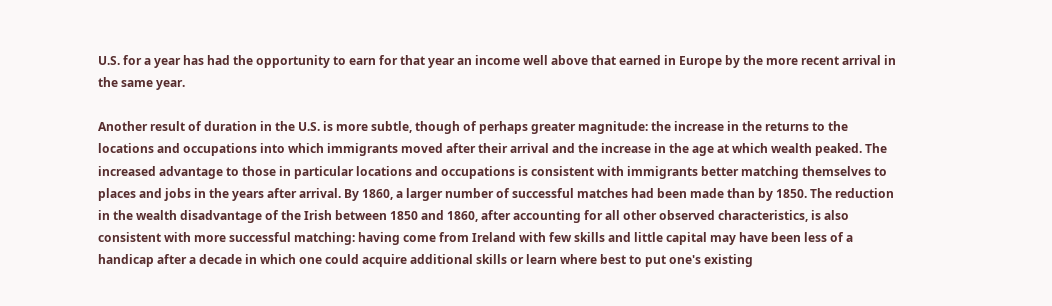U.S. for a year has had the opportunity to earn for that year an income well above that earned in Europe by the more recent arrival in the same year.

Another result of duration in the U.S. is more subtle, though of perhaps greater magnitude: the increase in the returns to the locations and occupations into which immigrants moved after their arrival and the increase in the age at which wealth peaked. The increased advantage to those in particular locations and occupations is consistent with immigrants better matching themselves to places and jobs in the years after arrival. By 1860, a larger number of successful matches had been made than by 1850. The reduction in the wealth disadvantage of the Irish between 1850 and 1860, after accounting for all other observed characteristics, is also consistent with more successful matching: having come from Ireland with few skills and little capital may have been less of a handicap after a decade in which one could acquire additional skills or learn where best to put one's existing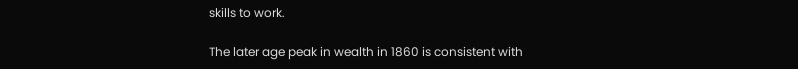skills to work.

The later age peak in wealth in 1860 is consistent with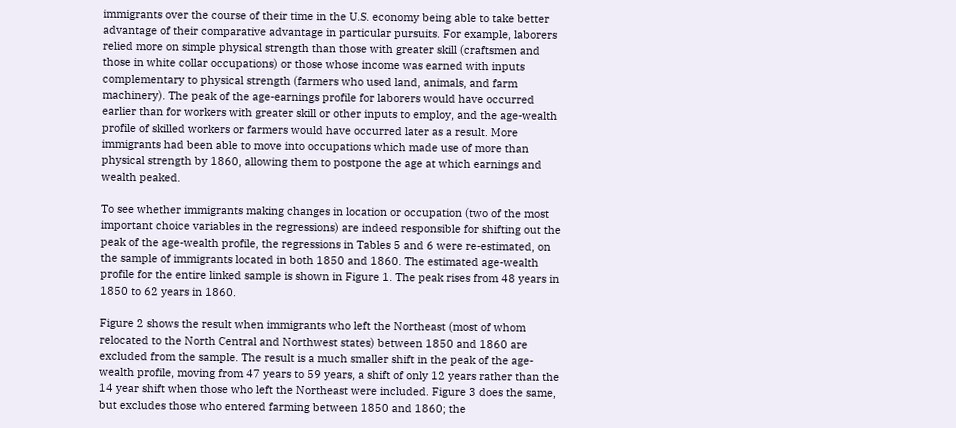immigrants over the course of their time in the U.S. economy being able to take better advantage of their comparative advantage in particular pursuits. For example, laborers relied more on simple physical strength than those with greater skill (craftsmen and those in white collar occupations) or those whose income was earned with inputs complementary to physical strength (farmers who used land, animals, and farm machinery). The peak of the age-earnings profile for laborers would have occurred earlier than for workers with greater skill or other inputs to employ, and the age-wealth profile of skilled workers or farmers would have occurred later as a result. More immigrants had been able to move into occupations which made use of more than physical strength by 1860, allowing them to postpone the age at which earnings and wealth peaked.

To see whether immigrants making changes in location or occupation (two of the most important choice variables in the regressions) are indeed responsible for shifting out the peak of the age-wealth profile, the regressions in Tables 5 and 6 were re-estimated, on the sample of immigrants located in both 1850 and 1860. The estimated age-wealth profile for the entire linked sample is shown in Figure 1. The peak rises from 48 years in 1850 to 62 years in 1860.

Figure 2 shows the result when immigrants who left the Northeast (most of whom relocated to the North Central and Northwest states) between 1850 and 1860 are excluded from the sample. The result is a much smaller shift in the peak of the age-wealth profile, moving from 47 years to 59 years, a shift of only 12 years rather than the 14 year shift when those who left the Northeast were included. Figure 3 does the same, but excludes those who entered farming between 1850 and 1860; the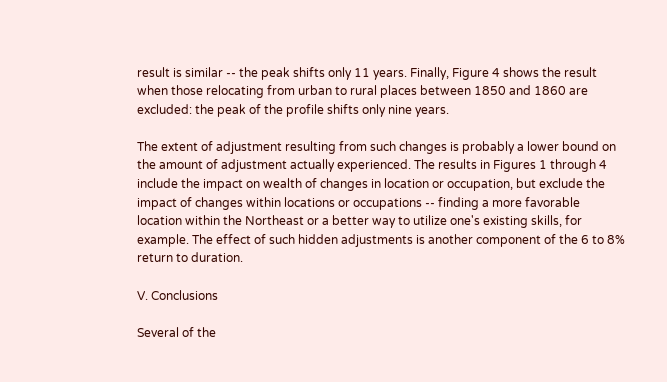result is similar -- the peak shifts only 11 years. Finally, Figure 4 shows the result when those relocating from urban to rural places between 1850 and 1860 are excluded: the peak of the profile shifts only nine years.

The extent of adjustment resulting from such changes is probably a lower bound on the amount of adjustment actually experienced. The results in Figures 1 through 4 include the impact on wealth of changes in location or occupation, but exclude the impact of changes within locations or occupations -- finding a more favorable location within the Northeast or a better way to utilize one's existing skills, for example. The effect of such hidden adjustments is another component of the 6 to 8% return to duration.

V. Conclusions

Several of the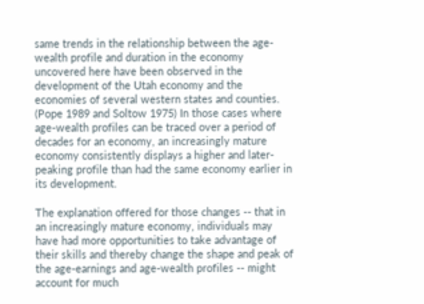same trends in the relationship between the age-wealth profile and duration in the economy uncovered here have been observed in the development of the Utah economy and the economies of several western states and counties. (Pope 1989 and Soltow 1975) In those cases where age-wealth profiles can be traced over a period of decades for an economy, an increasingly mature economy consistently displays a higher and later-peaking profile than had the same economy earlier in its development.

The explanation offered for those changes -- that in an increasingly mature economy, individuals may have had more opportunities to take advantage of their skills and thereby change the shape and peak of the age-earnings and age-wealth profiles -- might account for much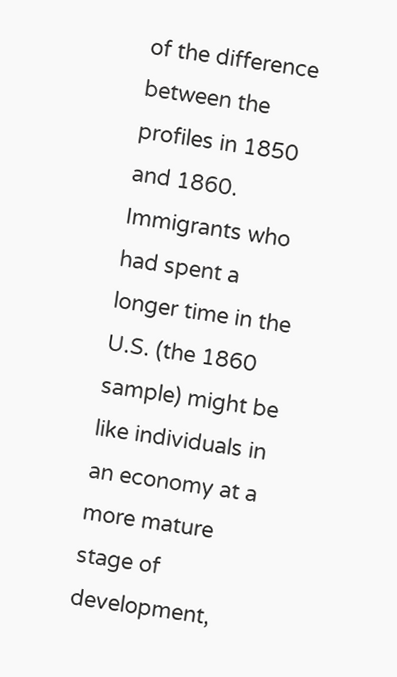of the difference between the profiles in 1850 and 1860. Immigrants who had spent a longer time in the U.S. (the 1860 sample) might be like individuals in an economy at a more mature stage of development,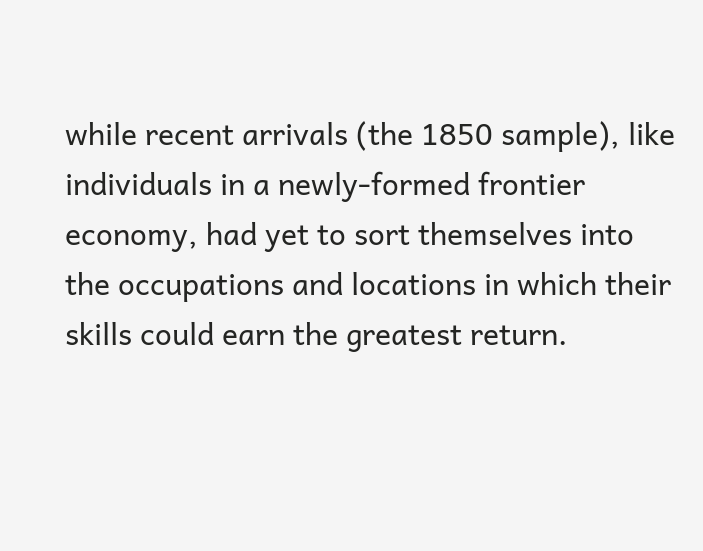while recent arrivals (the 1850 sample), like individuals in a newly-formed frontier economy, had yet to sort themselves into the occupations and locations in which their skills could earn the greatest return.